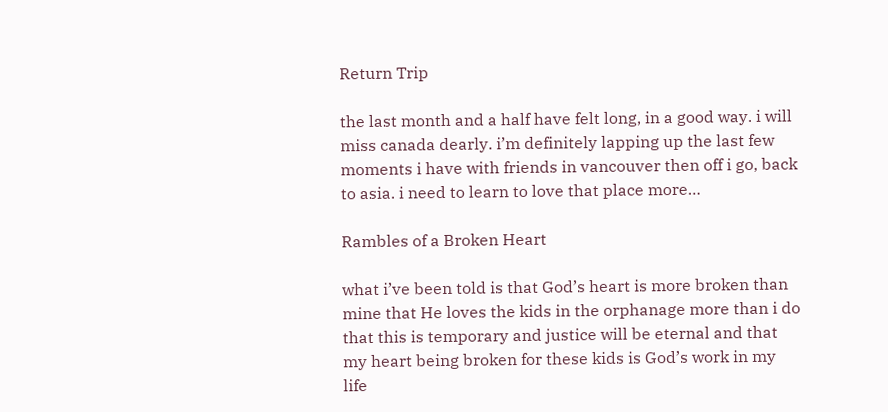Return Trip

the last month and a half have felt long, in a good way. i will miss canada dearly. i’m definitely lapping up the last few moments i have with friends in vancouver then off i go, back to asia. i need to learn to love that place more…

Rambles of a Broken Heart

what i’ve been told is that God’s heart is more broken than mine that He loves the kids in the orphanage more than i do that this is temporary and justice will be eternal and that my heart being broken for these kids is God’s work in my life